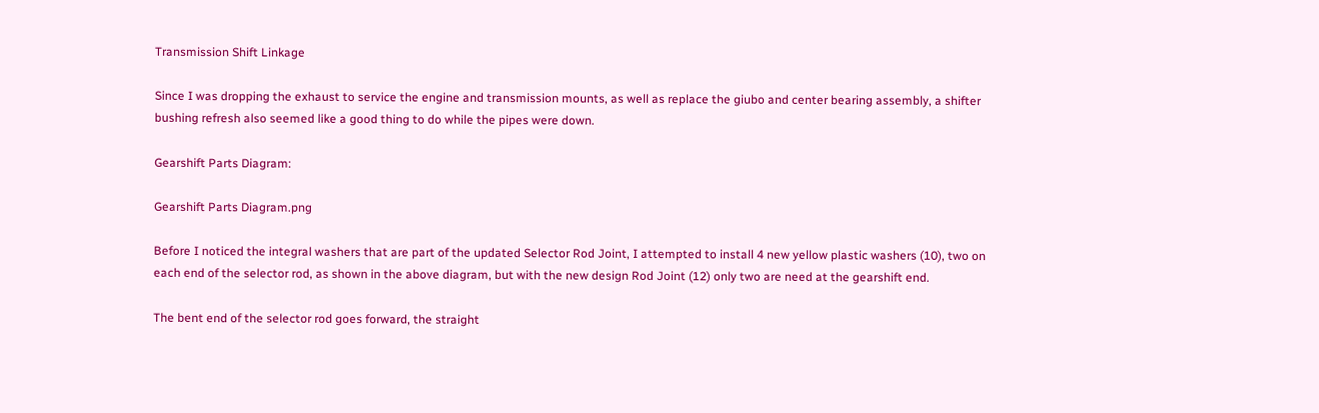Transmission Shift Linkage

Since I was dropping the exhaust to service the engine and transmission mounts, as well as replace the giubo and center bearing assembly, a shifter bushing refresh also seemed like a good thing to do while the pipes were down.

Gearshift Parts Diagram:

Gearshift Parts Diagram.png

Before I noticed the integral washers that are part of the updated Selector Rod Joint, I attempted to install 4 new yellow plastic washers (10), two on each end of the selector rod, as shown in the above diagram, but with the new design Rod Joint (12) only two are need at the gearshift end.

The bent end of the selector rod goes forward, the straight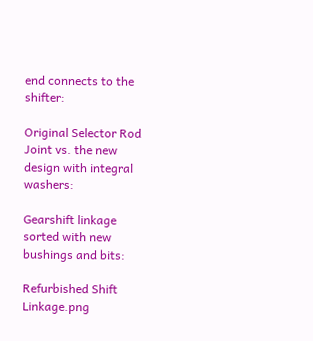end connects to the shifter:

Original Selector Rod Joint vs. the new design with integral washers:

Gearshift linkage sorted with new bushings and bits:

Refurbished Shift Linkage.png